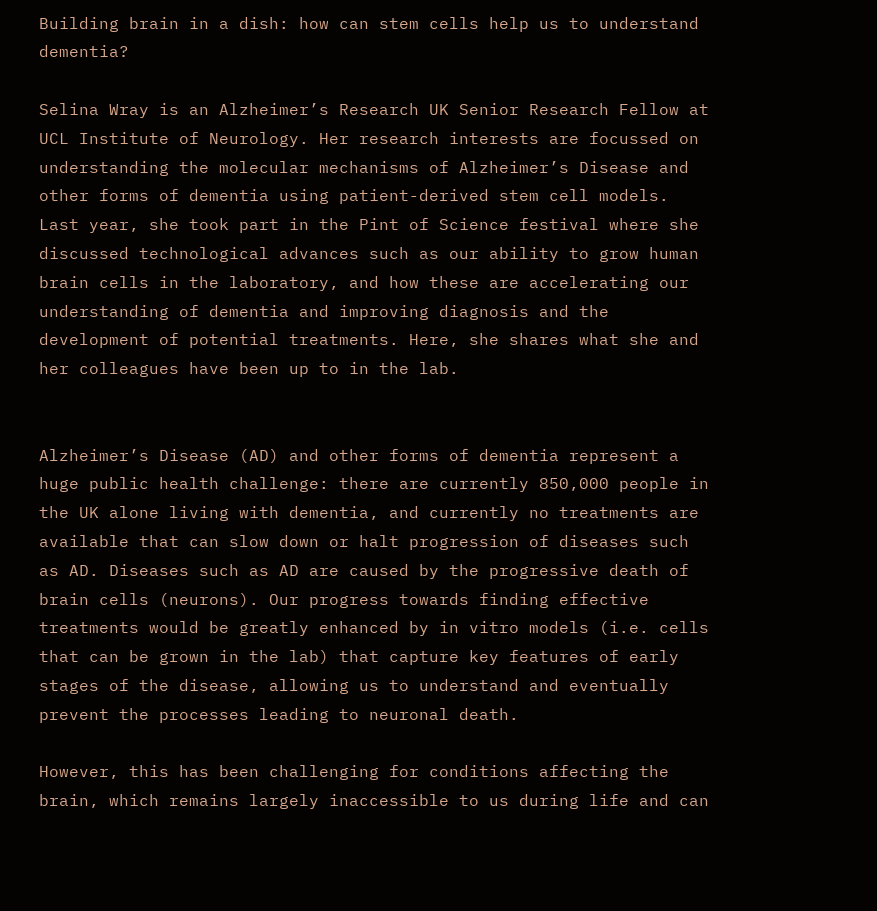Building brain in a dish: how can stem cells help us to understand dementia?

Selina Wray is an Alzheimer’s Research UK Senior Research Fellow at UCL Institute of Neurology. Her research interests are focussed on understanding the molecular mechanisms of Alzheimer’s Disease and other forms of dementia using patient-derived stem cell models. Last year, she took part in the Pint of Science festival where she discussed technological advances such as our ability to grow human brain cells in the laboratory, and how these are accelerating our understanding of dementia and improving diagnosis and the development of potential treatments. Here, she shares what she and her colleagues have been up to in the lab.


Alzheimer’s Disease (AD) and other forms of dementia represent a huge public health challenge: there are currently 850,000 people in the UK alone living with dementia, and currently no treatments are available that can slow down or halt progression of diseases such as AD. Diseases such as AD are caused by the progressive death of brain cells (neurons). Our progress towards finding effective treatments would be greatly enhanced by in vitro models (i.e. cells that can be grown in the lab) that capture key features of early stages of the disease, allowing us to understand and eventually prevent the processes leading to neuronal death.

However, this has been challenging for conditions affecting the brain, which remains largely inaccessible to us during life and can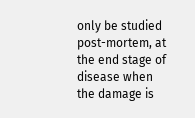only be studied post-mortem, at the end stage of disease when the damage is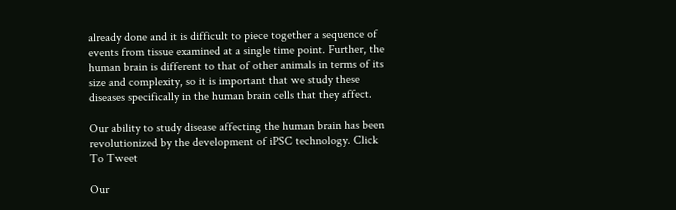already done and it is difficult to piece together a sequence of events from tissue examined at a single time point. Further, the human brain is different to that of other animals in terms of its size and complexity, so it is important that we study these diseases specifically in the human brain cells that they affect.

Our ability to study disease affecting the human brain has been revolutionized by the development of iPSC technology. Click To Tweet

Our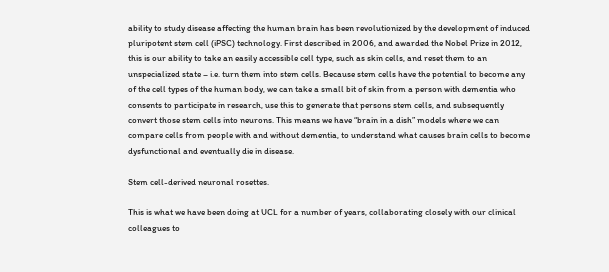ability to study disease affecting the human brain has been revolutionized by the development of induced pluripotent stem cell (iPSC) technology. First described in 2006, and awarded the Nobel Prize in 2012, this is our ability to take an easily accessible cell type, such as skin cells, and reset them to an unspecialized state – i.e. turn them into stem cells. Because stem cells have the potential to become any of the cell types of the human body, we can take a small bit of skin from a person with dementia who consents to participate in research, use this to generate that persons stem cells, and subsequently convert those stem cells into neurons. This means we have “brain in a dish” models where we can compare cells from people with and without dementia, to understand what causes brain cells to become dysfunctional and eventually die in disease.

Stem cell-derived neuronal rosettes.

This is what we have been doing at UCL for a number of years, collaborating closely with our clinical colleagues to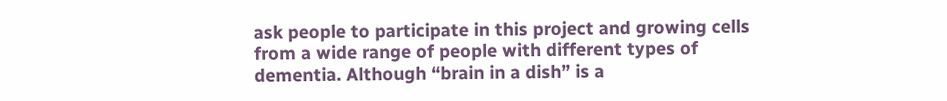ask people to participate in this project and growing cells from a wide range of people with different types of dementia. Although “brain in a dish” is a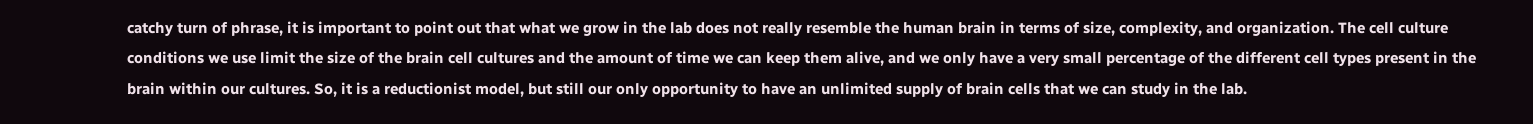catchy turn of phrase, it is important to point out that what we grow in the lab does not really resemble the human brain in terms of size, complexity, and organization. The cell culture conditions we use limit the size of the brain cell cultures and the amount of time we can keep them alive, and we only have a very small percentage of the different cell types present in the brain within our cultures. So, it is a reductionist model, but still our only opportunity to have an unlimited supply of brain cells that we can study in the lab.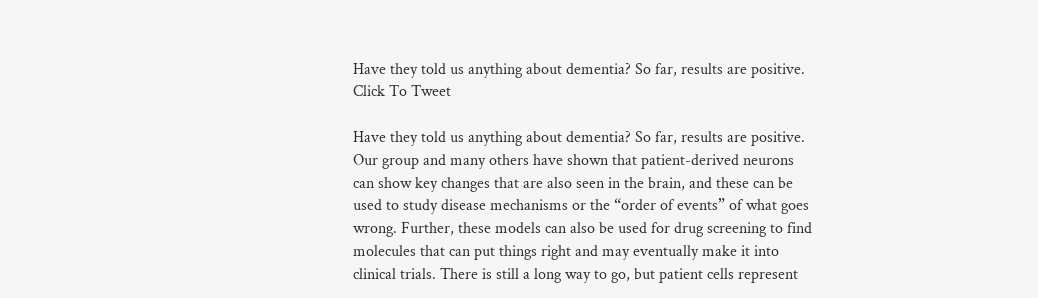Have they told us anything about dementia? So far, results are positive. Click To Tweet

Have they told us anything about dementia? So far, results are positive. Our group and many others have shown that patient-derived neurons can show key changes that are also seen in the brain, and these can be used to study disease mechanisms or the “order of events” of what goes wrong. Further, these models can also be used for drug screening to find molecules that can put things right and may eventually make it into clinical trials. There is still a long way to go, but patient cells represent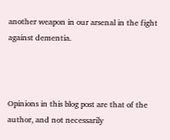another weapon in our arsenal in the fight against dementia.



Opinions in this blog post are that of the author, and not necessarily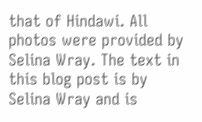that of Hindawi. All photos were provided by Selina Wray. The text in this blog post is by Selina Wray and is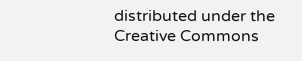distributed under the Creative Commons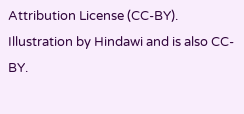Attribution License (CC-BY). Illustration by Hindawi and is also CC-BY.